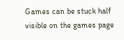Games can be stuck half visible on the games page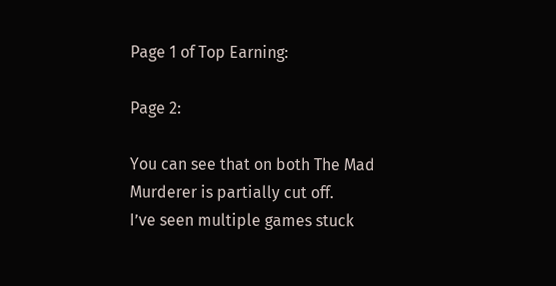Page 1 of Top Earning:

Page 2:

You can see that on both The Mad Murderer is partially cut off.
I’ve seen multiple games stuck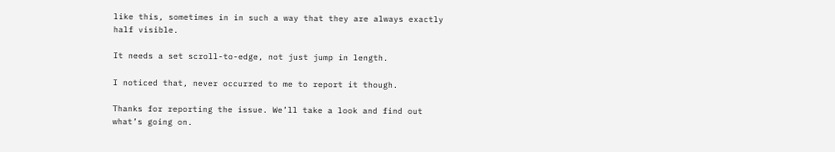like this, sometimes in in such a way that they are always exactly half visible.

It needs a set scroll-to-edge, not just jump in length.

I noticed that, never occurred to me to report it though.

Thanks for reporting the issue. We’ll take a look and find out what’s going on.